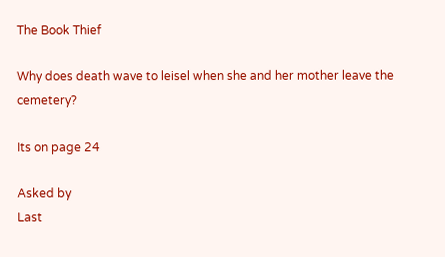The Book Thief

Why does death wave to leisel when she and her mother leave the cemetery?

Its on page 24

Asked by
Last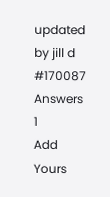updated by jill d #170087
Answers 1
Add Yours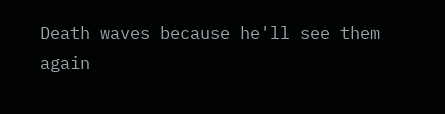Death waves because he'll see them again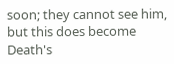soon; they cannot see him, but this does become Death's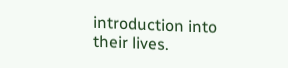introduction into their lives.